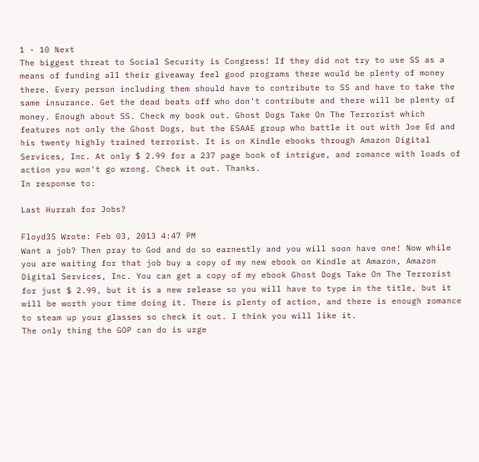1 - 10 Next
The biggest threat to Social Security is Congress! If they did not try to use SS as a means of funding all their giveaway feel good programs there would be plenty of money there. Every person including them should have to contribute to SS and have to take the same insurance. Get the dead beats off who don't contribute and there will be plenty of money. Enough about SS. Check my book out. Ghost Dogs Take On The Terrorist which features not only the Ghost Dogs, but the ESAAE group who battle it out with Joe Ed and his twenty highly trained terrorist. It is on Kindle ebooks through Amazon Digital Services, Inc. At only $ 2.99 for a 237 page book of intrigue, and romance with loads of action you won't go wrong. Check it out. Thanks.
In response to:

Last Hurrah for Jobs?

Floyd35 Wrote: Feb 03, 2013 4:47 PM
Want a job? Then pray to God and do so earnestly and you will soon have one! Now while you are waiting for that job buy a copy of my new ebook on Kindle at Amazon, Amazon Digital Services, Inc. You can get a copy of my ebook Ghost Dogs Take On The Terrorist for just $ 2.99, but it is a new release so you will have to type in the title, but it will be worth your time doing it. There is plenty of action, and there is enough romance to steam up your glasses so check it out. I think you will like it.
The only thing the GOP can do is urge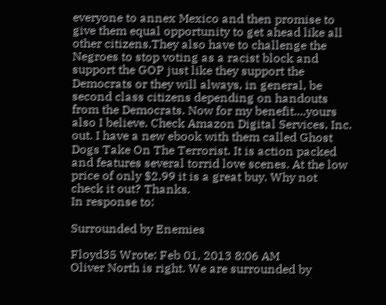everyone to annex Mexico and then promise to give them equal opportunity to get ahead like all other citizens.They also have to challenge the Negroes to stop voting as a racist block and support the GOP just like they support the Democrats or they will always, in general, be second class citizens depending on handouts from the Democrats. Now for my benefit....yours also I believe. Check Amazon Digital Services, Inc. out. I have a new ebook with them called Ghost Dogs Take On The Terrorist. It is action packed and features several torrid love scenes. At the low price of only $2.99 it is a great buy. Why not check it out? Thanks.
In response to:

Surrounded by Enemies

Floyd35 Wrote: Feb 01, 2013 8:06 AM
Oliver North is right. We are surrounded by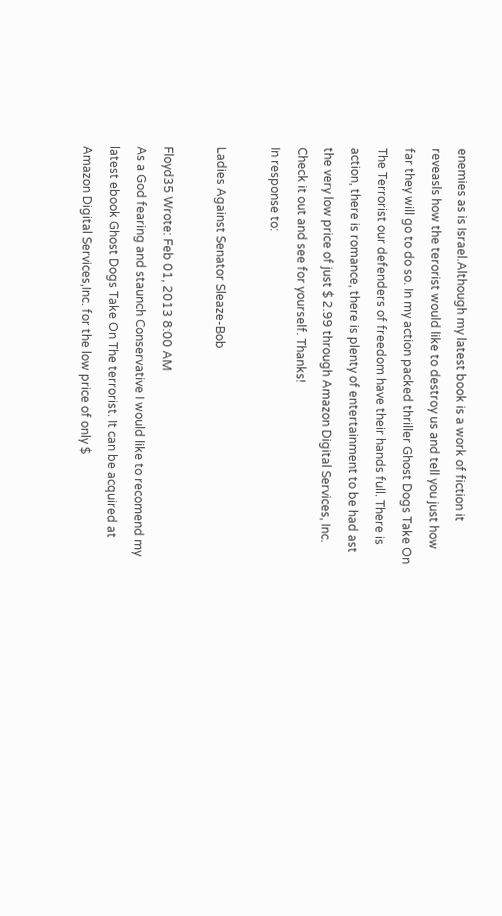enemies as is Israel.Although my latest book is a work of fiction it reveasls how the terorist would like to destroy us and tell you just how far they will go to do so. In my action packed thriller Ghost Dogs Take On The Terrorist our defenders of freedom have their hands full. There is action, there is romance, there is plenty of entertainment to be had ast the very low price of just $ 2.99 through Amazon Digital Services, Inc. Check it out and see for yourself. Thanks!
In response to:

Ladies Against Senator Sleaze-Bob

Floyd35 Wrote: Feb 01, 2013 8:00 AM
As a God fearing and staunch Conservative I would like to recomend my latest ebook Ghost Dogs Take On The terrorist. It can be acquired at Amazon Digital Services,Inc. for the low price of only $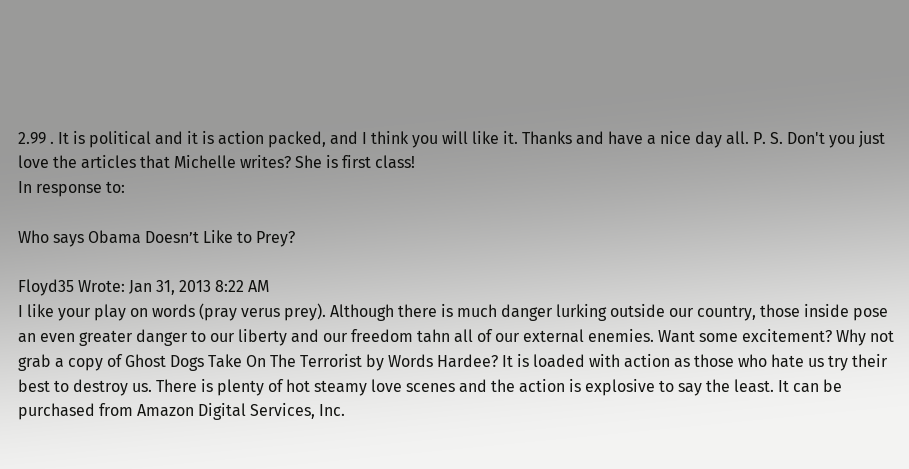2.99 . It is political and it is action packed, and I think you will like it. Thanks and have a nice day all. P. S. Don't you just love the articles that Michelle writes? She is first class!
In response to:

Who says Obama Doesn’t Like to Prey?

Floyd35 Wrote: Jan 31, 2013 8:22 AM
I like your play on words (pray verus prey). Although there is much danger lurking outside our country, those inside pose an even greater danger to our liberty and our freedom tahn all of our external enemies. Want some excitement? Why not grab a copy of Ghost Dogs Take On The Terrorist by Words Hardee? It is loaded with action as those who hate us try their best to destroy us. There is plenty of hot steamy love scenes and the action is explosive to say the least. It can be purchased from Amazon Digital Services, Inc.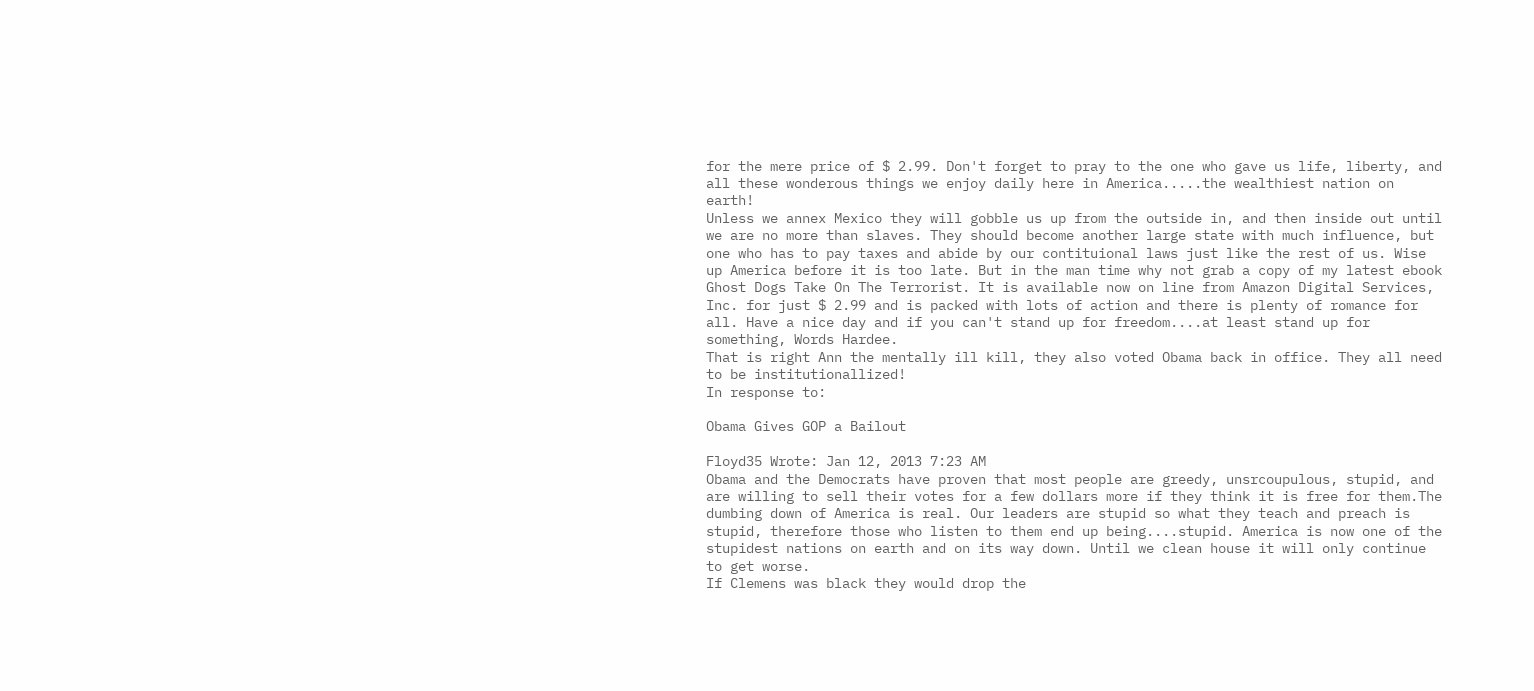for the mere price of $ 2.99. Don't forget to pray to the one who gave us life, liberty, and all these wonderous things we enjoy daily here in America.....the wealthiest nation on earth!
Unless we annex Mexico they will gobble us up from the outside in, and then inside out until we are no more than slaves. They should become another large state with much influence, but one who has to pay taxes and abide by our contituional laws just like the rest of us. Wise up America before it is too late. But in the man time why not grab a copy of my latest ebook Ghost Dogs Take On The Terrorist. It is available now on line from Amazon Digital Services, Inc. for just $ 2.99 and is packed with lots of action and there is plenty of romance for all. Have a nice day and if you can't stand up for freedom....at least stand up for something, Words Hardee.
That is right Ann the mentally ill kill, they also voted Obama back in office. They all need to be institutionallized!
In response to:

Obama Gives GOP a Bailout

Floyd35 Wrote: Jan 12, 2013 7:23 AM
Obama and the Democrats have proven that most people are greedy, unsrcoupulous, stupid, and are willing to sell their votes for a few dollars more if they think it is free for them.The dumbing down of America is real. Our leaders are stupid so what they teach and preach is stupid, therefore those who listen to them end up being....stupid. America is now one of the stupidest nations on earth and on its way down. Until we clean house it will only continue to get worse.
If Clemens was black they would drop the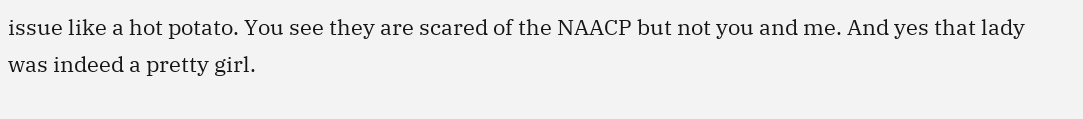issue like a hot potato. You see they are scared of the NAACP but not you and me. And yes that lady was indeed a pretty girl.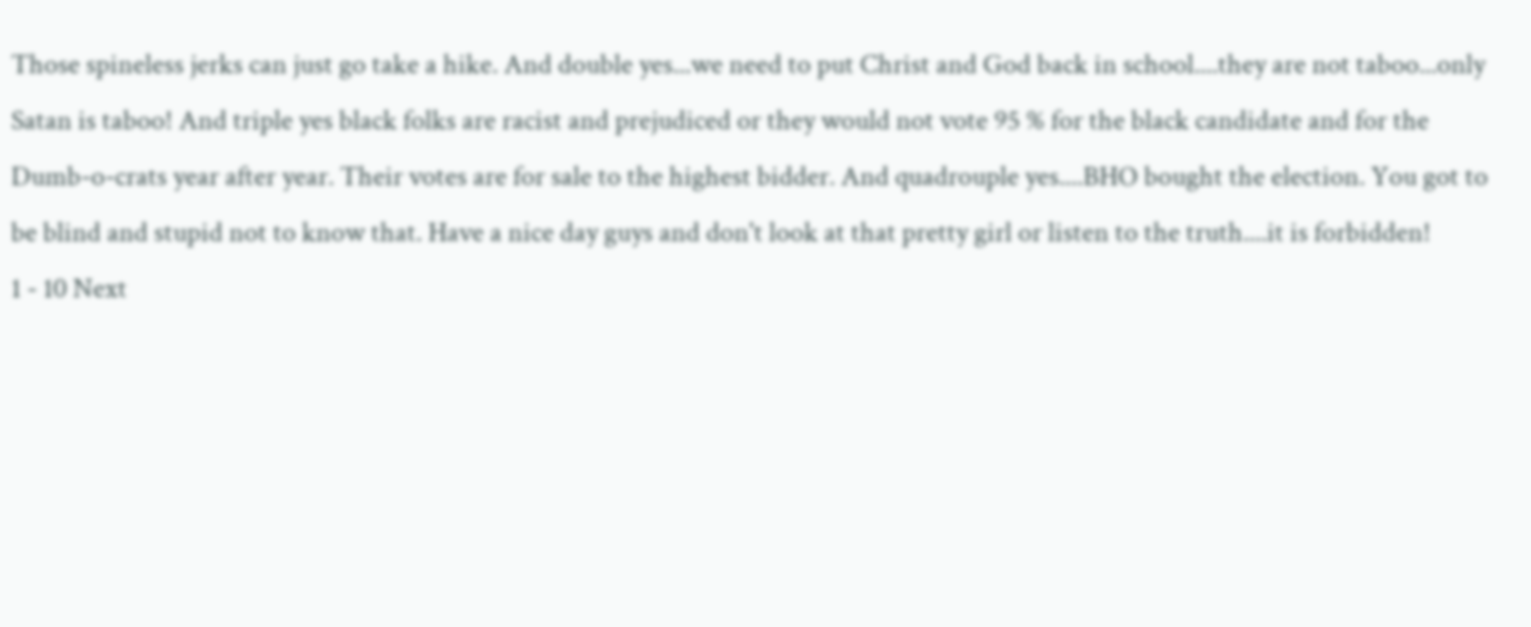Those spineless jerks can just go take a hike. And double yes...we need to put Christ and God back in school....they are not taboo...only Satan is taboo! And triple yes black folks are racist and prejudiced or they would not vote 95 % for the black candidate and for the Dumb-o-crats year after year. Their votes are for sale to the highest bidder. And quadrouple yes....BHO bought the election. You got to be blind and stupid not to know that. Have a nice day guys and don't look at that pretty girl or listen to the truth....it is forbidden!
1 - 10 Next